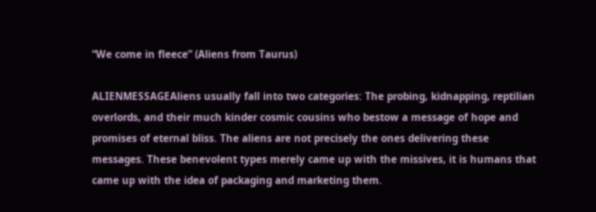“We come in fleece” (Aliens from Taurus)

ALIENMESSAGEAliens usually fall into two categories: The probing, kidnapping, reptilian overlords, and their much kinder cosmic cousins who bestow a message of hope and promises of eternal bliss. The aliens are not precisely the ones delivering these messages. These benevolent types merely came up with the missives, it is humans that came up with the idea of packaging and marketing them.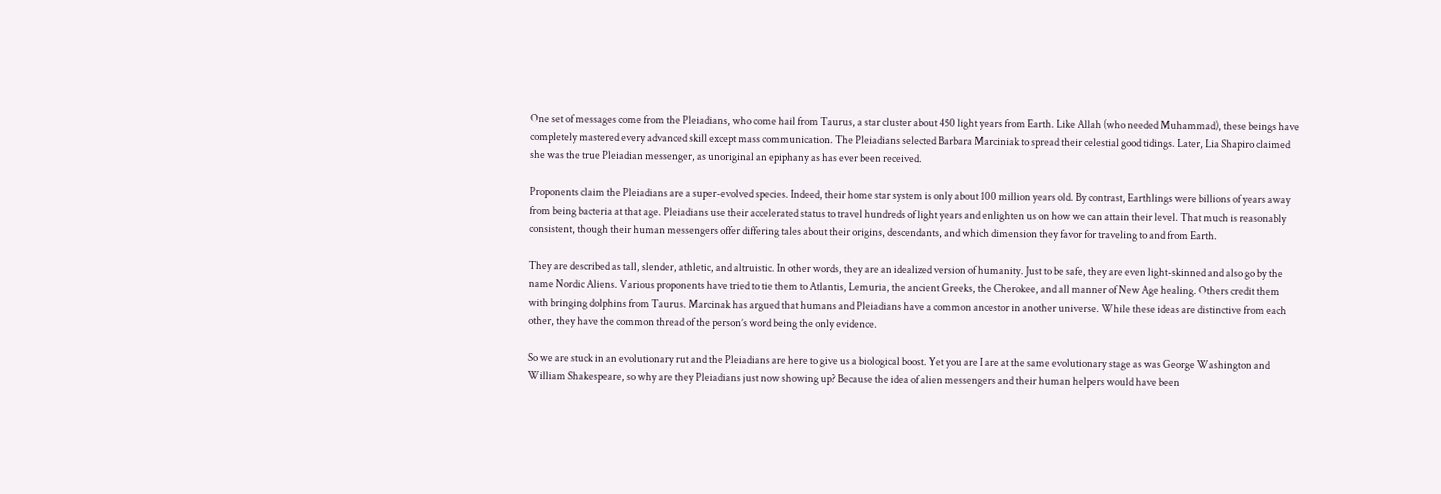One set of messages come from the Pleiadians, who come hail from Taurus, a star cluster about 450 light years from Earth. Like Allah (who needed Muhammad), these beings have completely mastered every advanced skill except mass communication. The Pleiadians selected Barbara Marciniak to spread their celestial good tidings. Later, Lia Shapiro claimed she was the true Pleiadian messenger, as unoriginal an epiphany as has ever been received.

Proponents claim the Pleiadians are a super-evolved species. Indeed, their home star system is only about 100 million years old. By contrast, Earthlings were billions of years away from being bacteria at that age. Pleiadians use their accelerated status to travel hundreds of light years and enlighten us on how we can attain their level. That much is reasonably consistent, though their human messengers offer differing tales about their origins, descendants, and which dimension they favor for traveling to and from Earth.

They are described as tall, slender, athletic, and altruistic. In other words, they are an idealized version of humanity. Just to be safe, they are even light-skinned and also go by the name Nordic Aliens. Various proponents have tried to tie them to Atlantis, Lemuria, the ancient Greeks, the Cherokee, and all manner of New Age healing. Others credit them with bringing dolphins from Taurus. Marcinak has argued that humans and Pleiadians have a common ancestor in another universe. While these ideas are distinctive from each other, they have the common thread of the person’s word being the only evidence.

So we are stuck in an evolutionary rut and the Pleiadians are here to give us a biological boost. Yet you are I are at the same evolutionary stage as was George Washington and William Shakespeare, so why are they Pleiadians just now showing up? Because the idea of alien messengers and their human helpers would have been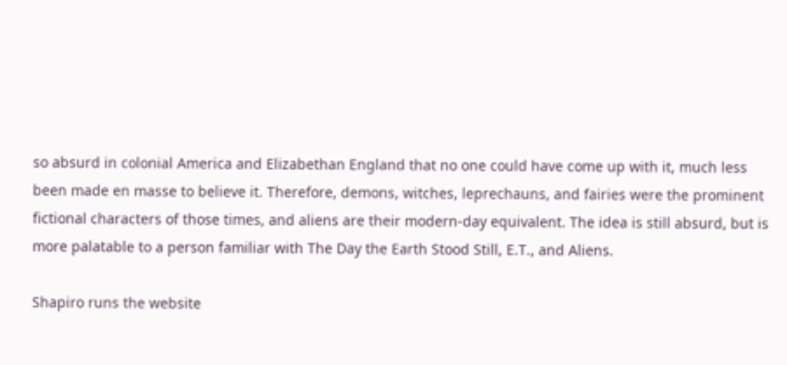so absurd in colonial America and Elizabethan England that no one could have come up with it, much less been made en masse to believe it. Therefore, demons, witches, leprechauns, and fairies were the prominent fictional characters of those times, and aliens are their modern-day equivalent. The idea is still absurd, but is more palatable to a person familiar with The Day the Earth Stood Still, E.T., and Aliens.

Shapiro runs the website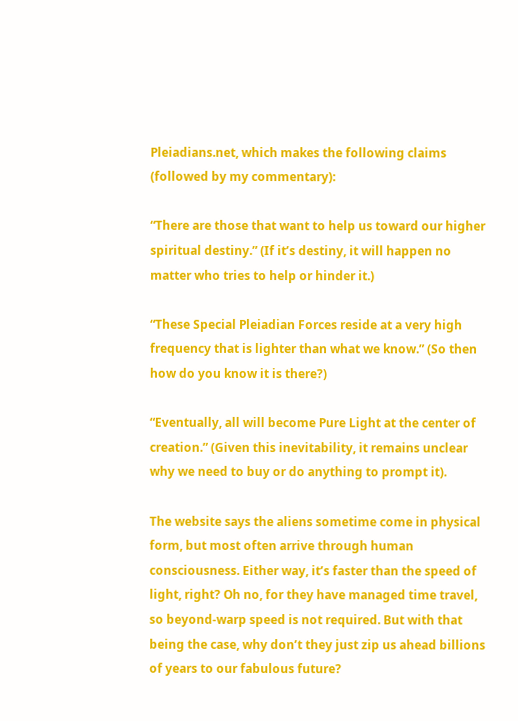Pleiadians.net, which makes the following claims (followed by my commentary):

“There are those that want to help us toward our higher spiritual destiny.” (If it’s destiny, it will happen no matter who tries to help or hinder it.)

“These Special Pleiadian Forces reside at a very high frequency that is lighter than what we know.” (So then how do you know it is there?)

“Eventually, all will become Pure Light at the center of creation.” (Given this inevitability, it remains unclear why we need to buy or do anything to prompt it).

The website says the aliens sometime come in physical form, but most often arrive through human consciousness. Either way, it’s faster than the speed of light, right? Oh no, for they have managed time travel, so beyond-warp speed is not required. But with that being the case, why don’t they just zip us ahead billions of years to our fabulous future?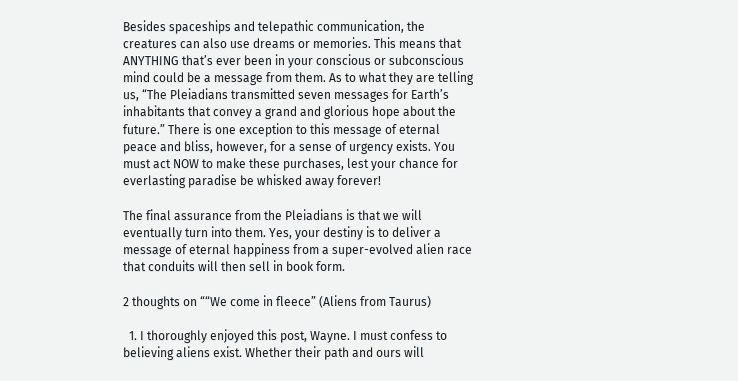Besides spaceships and telepathic communication, the creatures can also use dreams or memories. This means that ANYTHING that’s ever been in your conscious or subconscious mind could be a message from them. As to what they are telling us, “The Pleiadians transmitted seven messages for Earth’s inhabitants that convey a grand and glorious hope about the future.” There is one exception to this message of eternal peace and bliss, however, for a sense of urgency exists. You must act NOW to make these purchases, lest your chance for everlasting paradise be whisked away forever!

The final assurance from the Pleiadians is that we will eventually turn into them. Yes, your destiny is to deliver a message of eternal happiness from a super-evolved alien race that conduits will then sell in book form.

2 thoughts on ““We come in fleece” (Aliens from Taurus)

  1. I thoroughly enjoyed this post, Wayne. I must confess to believing aliens exist. Whether their path and ours will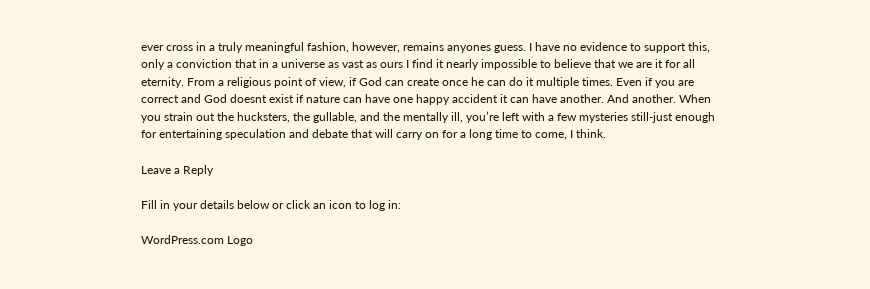ever cross in a truly meaningful fashion, however, remains anyones guess. I have no evidence to support this, only a conviction that in a universe as vast as ours I find it nearly impossible to believe that we are it for all eternity. From a religious point of view, if God can create once he can do it multiple times. Even if you are correct and God doesnt exist if nature can have one happy accident it can have another. And another. When you strain out the hucksters, the gullable, and the mentally ill, you’re left with a few mysteries still-just enough for entertaining speculation and debate that will carry on for a long time to come, I think.

Leave a Reply

Fill in your details below or click an icon to log in:

WordPress.com Logo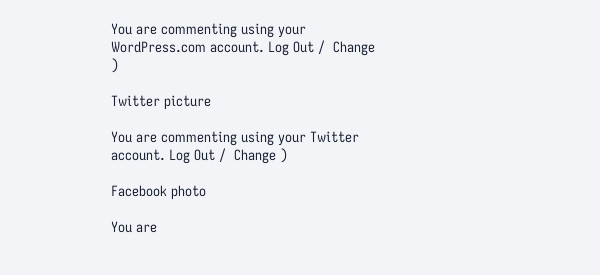You are commenting using your WordPress.com account. Log Out /  Change )

Twitter picture

You are commenting using your Twitter account. Log Out /  Change )

Facebook photo

You are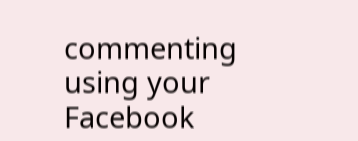commenting using your Facebook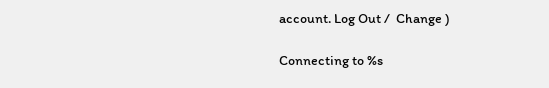account. Log Out /  Change )

Connecting to %s